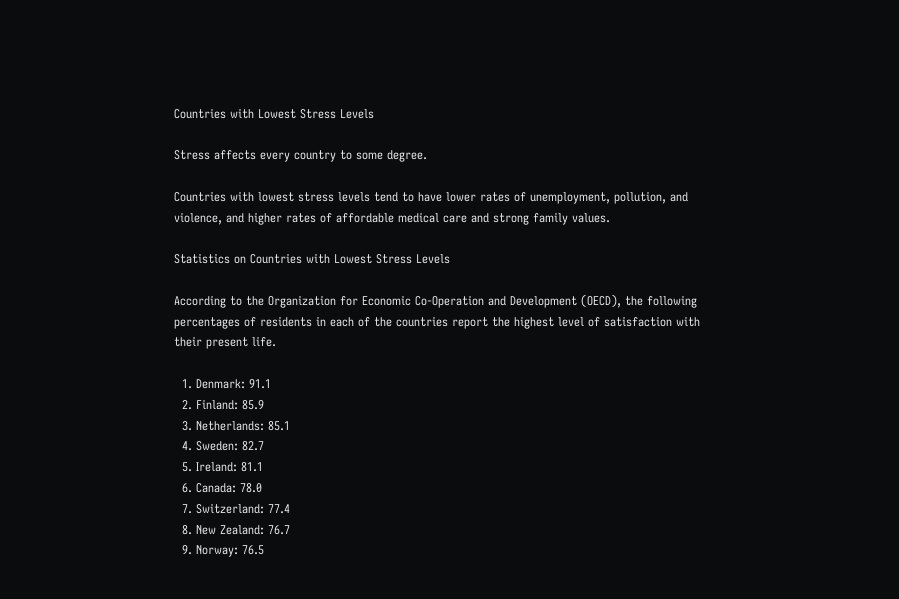Countries with Lowest Stress Levels

Stress affects every country to some degree.

Countries with lowest stress levels tend to have lower rates of unemployment, pollution, and violence, and higher rates of affordable medical care and strong family values.

Statistics on Countries with Lowest Stress Levels

According to the Organization for Economic Co-Operation and Development (OECD), the following percentages of residents in each of the countries report the highest level of satisfaction with their present life.

  1. Denmark: 91.1
  2. Finland: 85.9
  3. Netherlands: 85.1
  4. Sweden: 82.7
  5. Ireland: 81.1
  6. Canada: 78.0
  7. Switzerland: 77.4
  8. New Zealand: 76.7
  9. Norway: 76.5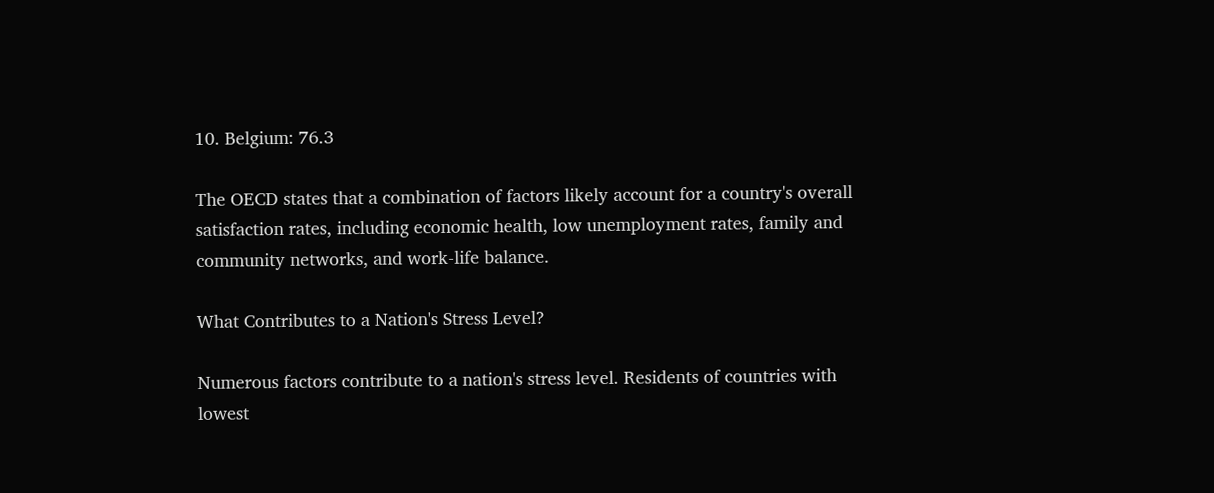10. Belgium: 76.3

The OECD states that a combination of factors likely account for a country's overall satisfaction rates, including economic health, low unemployment rates, family and community networks, and work-life balance.

What Contributes to a Nation's Stress Level?

Numerous factors contribute to a nation's stress level. Residents of countries with lowest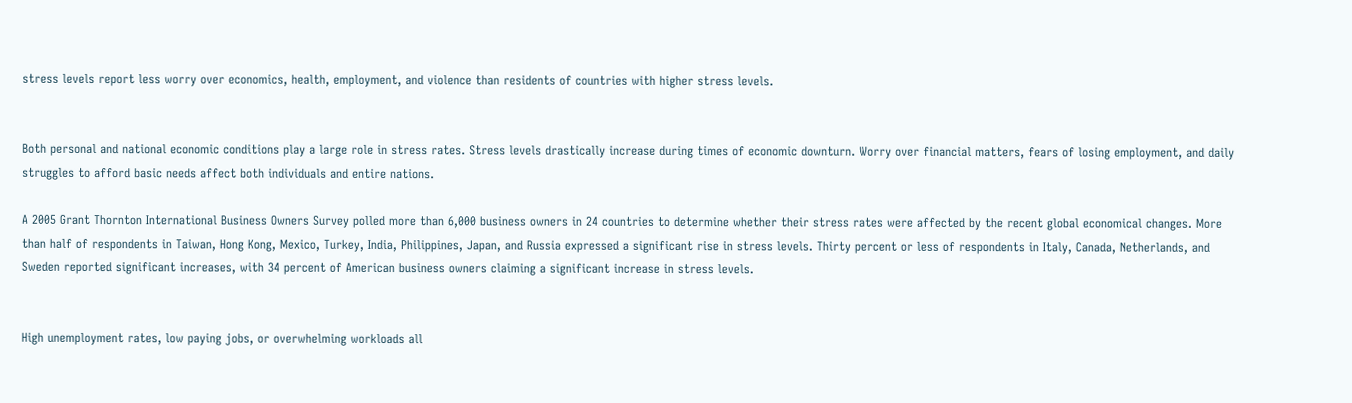stress levels report less worry over economics, health, employment, and violence than residents of countries with higher stress levels.


Both personal and national economic conditions play a large role in stress rates. Stress levels drastically increase during times of economic downturn. Worry over financial matters, fears of losing employment, and daily struggles to afford basic needs affect both individuals and entire nations.

A 2005 Grant Thornton International Business Owners Survey polled more than 6,000 business owners in 24 countries to determine whether their stress rates were affected by the recent global economical changes. More than half of respondents in Taiwan, Hong Kong, Mexico, Turkey, India, Philippines, Japan, and Russia expressed a significant rise in stress levels. Thirty percent or less of respondents in Italy, Canada, Netherlands, and Sweden reported significant increases, with 34 percent of American business owners claiming a significant increase in stress levels.


High unemployment rates, low paying jobs, or overwhelming workloads all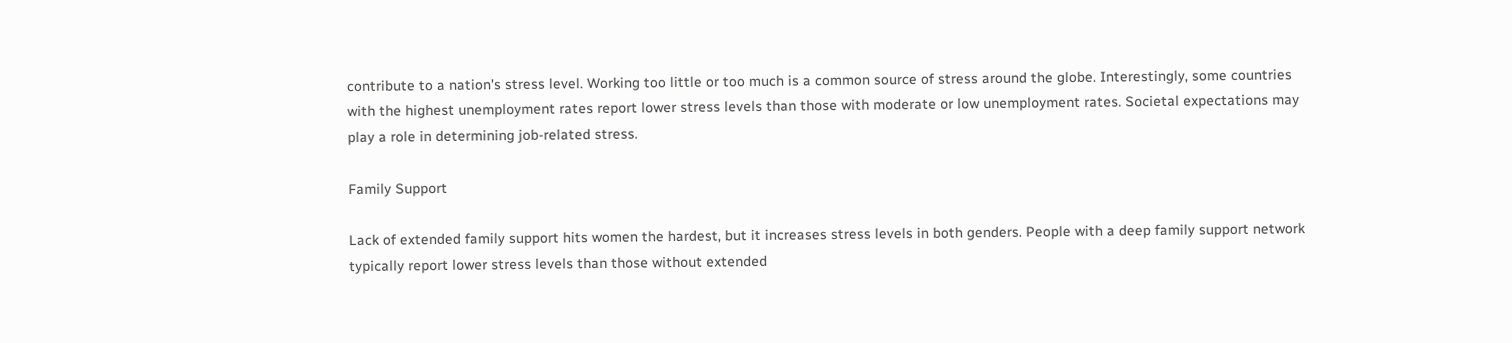contribute to a nation's stress level. Working too little or too much is a common source of stress around the globe. Interestingly, some countries with the highest unemployment rates report lower stress levels than those with moderate or low unemployment rates. Societal expectations may play a role in determining job-related stress.

Family Support

Lack of extended family support hits women the hardest, but it increases stress levels in both genders. People with a deep family support network typically report lower stress levels than those without extended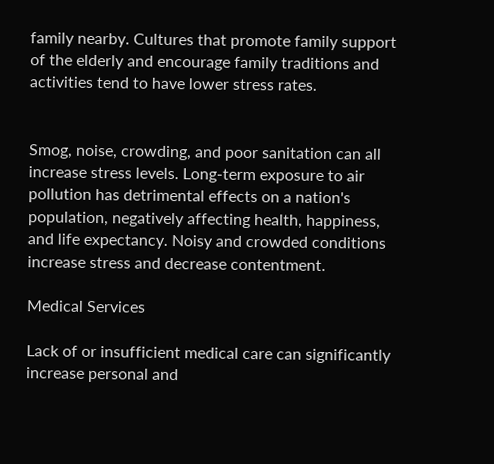family nearby. Cultures that promote family support of the elderly and encourage family traditions and activities tend to have lower stress rates.


Smog, noise, crowding, and poor sanitation can all increase stress levels. Long-term exposure to air pollution has detrimental effects on a nation's population, negatively affecting health, happiness, and life expectancy. Noisy and crowded conditions increase stress and decrease contentment.

Medical Services

Lack of or insufficient medical care can significantly increase personal and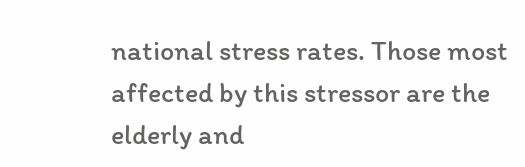national stress rates. Those most affected by this stressor are the elderly and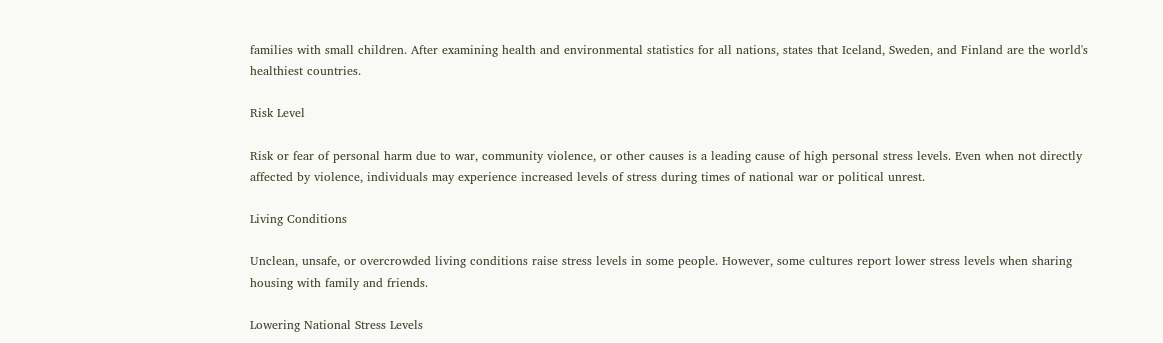families with small children. After examining health and environmental statistics for all nations, states that Iceland, Sweden, and Finland are the world's healthiest countries.

Risk Level

Risk or fear of personal harm due to war, community violence, or other causes is a leading cause of high personal stress levels. Even when not directly affected by violence, individuals may experience increased levels of stress during times of national war or political unrest.

Living Conditions

Unclean, unsafe, or overcrowded living conditions raise stress levels in some people. However, some cultures report lower stress levels when sharing housing with family and friends.

Lowering National Stress Levels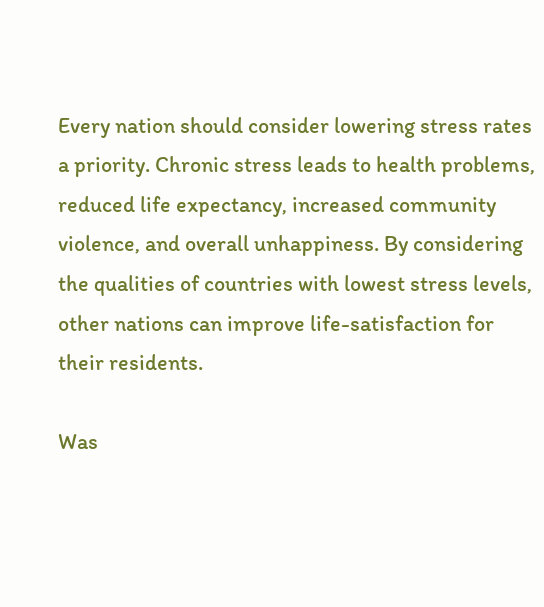Every nation should consider lowering stress rates a priority. Chronic stress leads to health problems, reduced life expectancy, increased community violence, and overall unhappiness. By considering the qualities of countries with lowest stress levels, other nations can improve life-satisfaction for their residents.

Was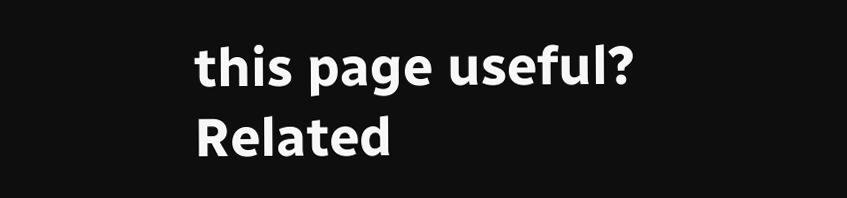this page useful?
Related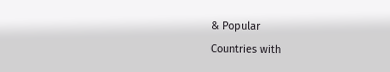& Popular
Countries with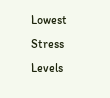Lowest Stress Levels